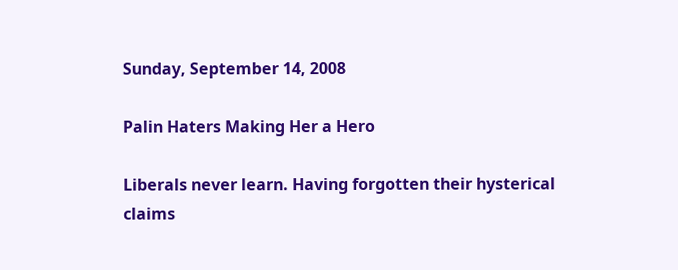Sunday, September 14, 2008

Palin Haters Making Her a Hero

Liberals never learn. Having forgotten their hysterical claims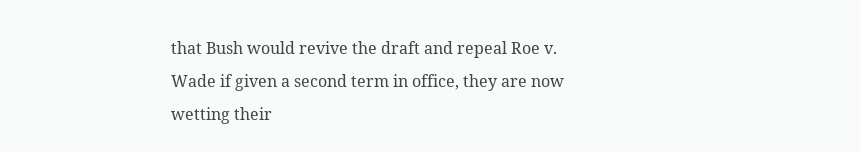that Bush would revive the draft and repeal Roe v. Wade if given a second term in office, they are now wetting their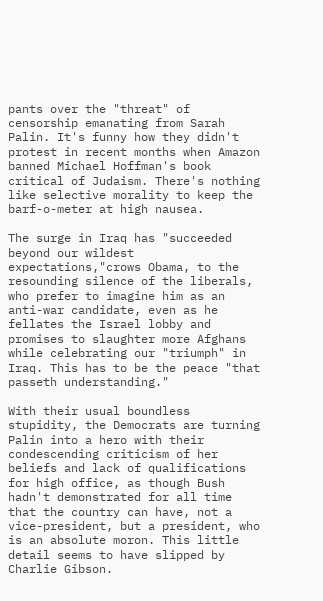pants over the "threat" of censorship emanating from Sarah Palin. It's funny how they didn't protest in recent months when Amazon banned Michael Hoffman's book critical of Judaism. There's nothing like selective morality to keep the barf-o-meter at high nausea.

The surge in Iraq has "succeeded beyond our wildest expectations,"crows Obama, to the resounding silence of the liberals, who prefer to imagine him as an anti-war candidate, even as he fellates the Israel lobby and promises to slaughter more Afghans while celebrating our "triumph" in Iraq. This has to be the peace "that passeth understanding."

With their usual boundless stupidity, the Democrats are turning Palin into a hero with their condescending criticism of her beliefs and lack of qualifications for high office, as though Bush hadn't demonstrated for all time that the country can have, not a vice-president, but a president, who is an absolute moron. This little detail seems to have slipped by Charlie Gibson.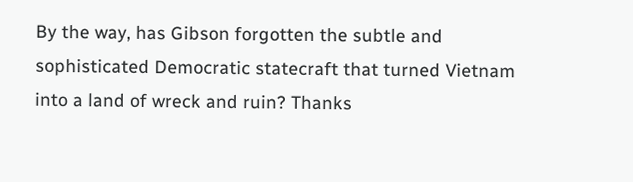By the way, has Gibson forgotten the subtle and sophisticated Democratic statecraft that turned Vietnam into a land of wreck and ruin? Thanks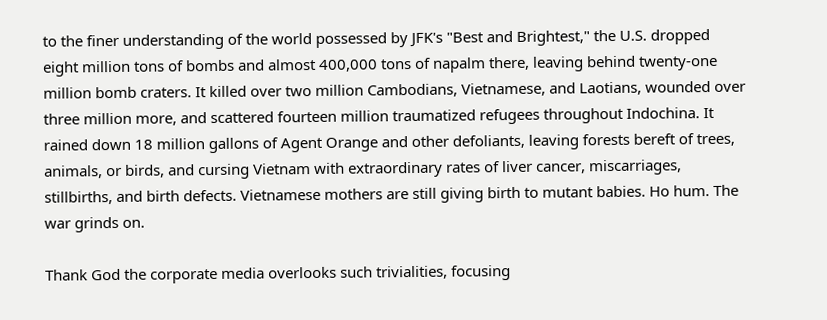to the finer understanding of the world possessed by JFK's "Best and Brightest," the U.S. dropped eight million tons of bombs and almost 400,000 tons of napalm there, leaving behind twenty-one million bomb craters. It killed over two million Cambodians, Vietnamese, and Laotians, wounded over three million more, and scattered fourteen million traumatized refugees throughout Indochina. It rained down 18 million gallons of Agent Orange and other defoliants, leaving forests bereft of trees, animals, or birds, and cursing Vietnam with extraordinary rates of liver cancer, miscarriages, stillbirths, and birth defects. Vietnamese mothers are still giving birth to mutant babies. Ho hum. The war grinds on.

Thank God the corporate media overlooks such trivialities, focusing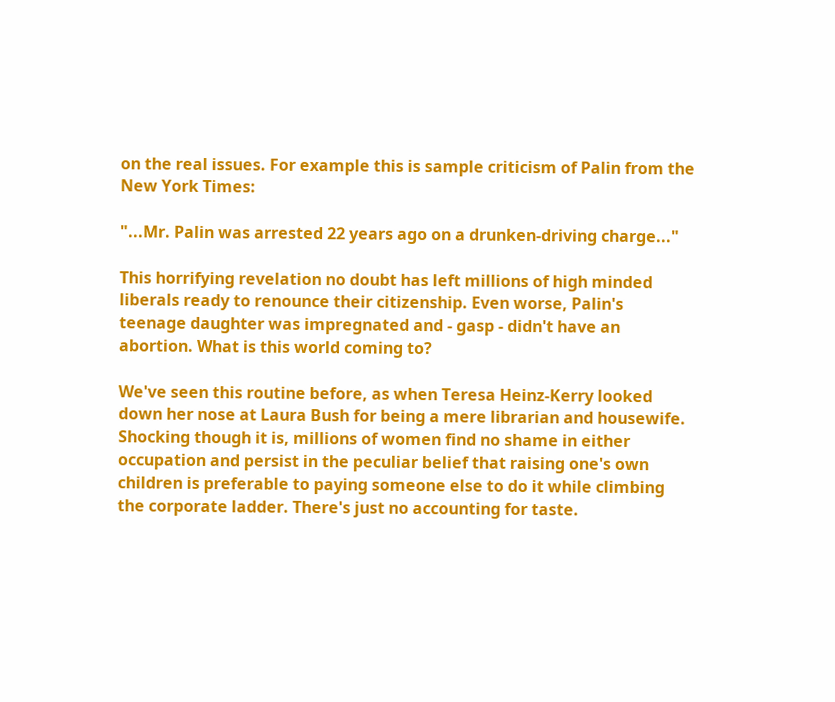on the real issues. For example this is sample criticism of Palin from the New York Times:

"...Mr. Palin was arrested 22 years ago on a drunken-driving charge..."

This horrifying revelation no doubt has left millions of high minded liberals ready to renounce their citizenship. Even worse, Palin's teenage daughter was impregnated and - gasp - didn't have an abortion. What is this world coming to?

We've seen this routine before, as when Teresa Heinz-Kerry looked down her nose at Laura Bush for being a mere librarian and housewife. Shocking though it is, millions of women find no shame in either occupation and persist in the peculiar belief that raising one's own children is preferable to paying someone else to do it while climbing the corporate ladder. There's just no accounting for taste.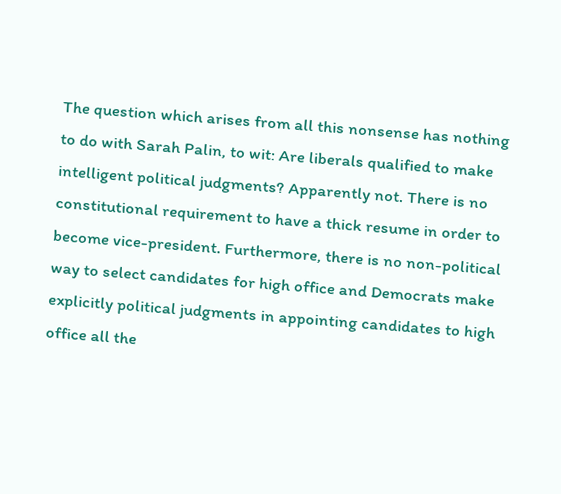The question which arises from all this nonsense has nothing to do with Sarah Palin, to wit: Are liberals qualified to make intelligent political judgments? Apparently not. There is no constitutional requirement to have a thick resume in order to become vice-president. Furthermore, there is no non-political way to select candidates for high office and Democrats make explicitly political judgments in appointing candidates to high office all the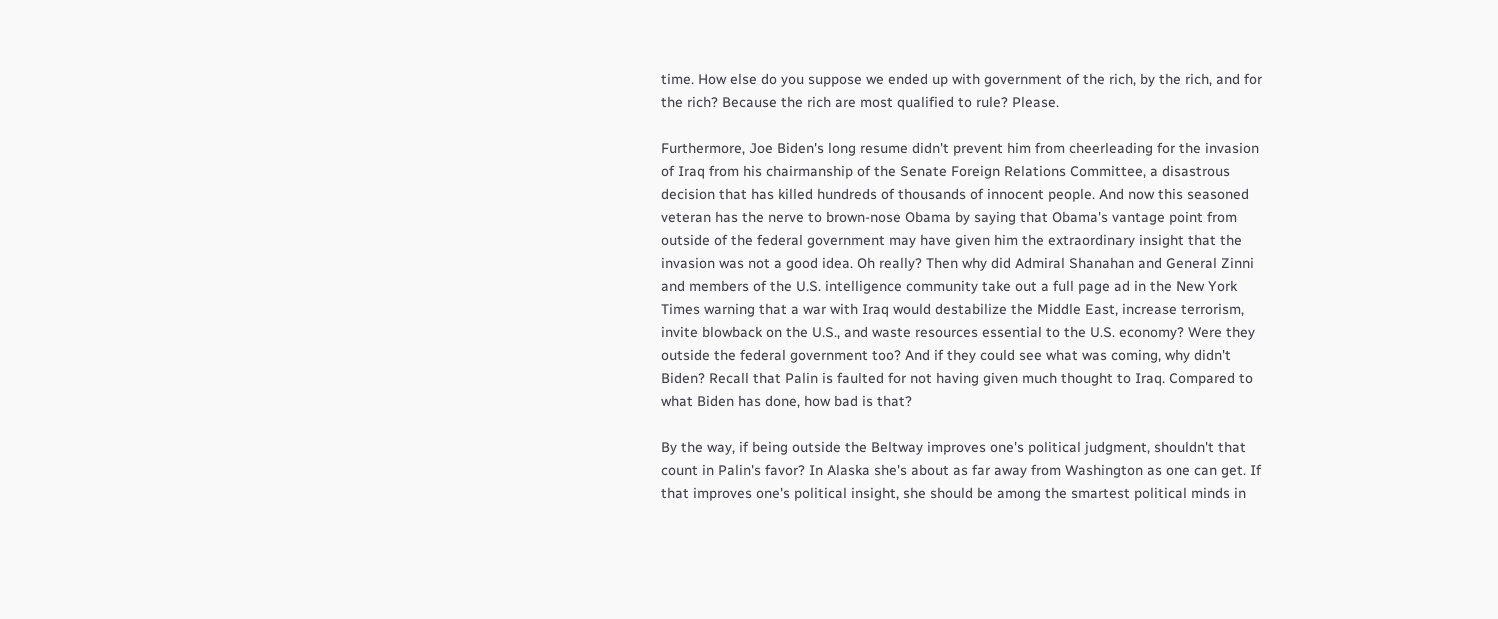time. How else do you suppose we ended up with government of the rich, by the rich, and for the rich? Because the rich are most qualified to rule? Please.

Furthermore, Joe Biden's long resume didn't prevent him from cheerleading for the invasion of Iraq from his chairmanship of the Senate Foreign Relations Committee, a disastrous decision that has killed hundreds of thousands of innocent people. And now this seasoned veteran has the nerve to brown-nose Obama by saying that Obama's vantage point from outside of the federal government may have given him the extraordinary insight that the invasion was not a good idea. Oh really? Then why did Admiral Shanahan and General Zinni and members of the U.S. intelligence community take out a full page ad in the New York Times warning that a war with Iraq would destabilize the Middle East, increase terrorism, invite blowback on the U.S., and waste resources essential to the U.S. economy? Were they outside the federal government too? And if they could see what was coming, why didn't Biden? Recall that Palin is faulted for not having given much thought to Iraq. Compared to what Biden has done, how bad is that?

By the way, if being outside the Beltway improves one's political judgment, shouldn't that count in Palin's favor? In Alaska she's about as far away from Washington as one can get. If that improves one's political insight, she should be among the smartest political minds in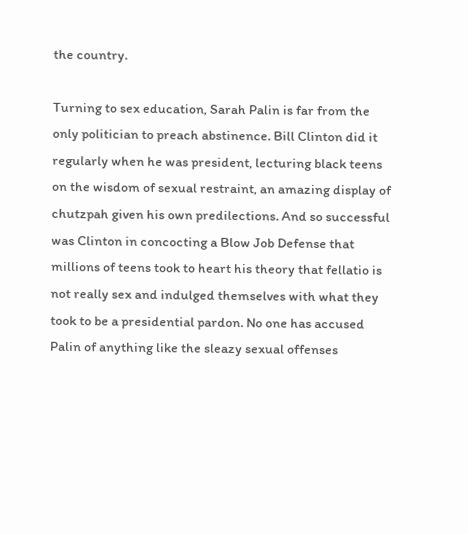the country.

Turning to sex education, Sarah Palin is far from the only politician to preach abstinence. Bill Clinton did it regularly when he was president, lecturing black teens on the wisdom of sexual restraint, an amazing display of chutzpah given his own predilections. And so successful was Clinton in concocting a Blow Job Defense that millions of teens took to heart his theory that fellatio is not really sex and indulged themselves with what they took to be a presidential pardon. No one has accused Palin of anything like the sleazy sexual offenses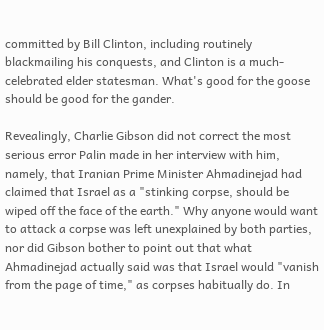committed by Bill Clinton, including routinely blackmailing his conquests, and Clinton is a much-celebrated elder statesman. What's good for the goose should be good for the gander.

Revealingly, Charlie Gibson did not correct the most serious error Palin made in her interview with him, namely, that Iranian Prime Minister Ahmadinejad had claimed that Israel as a "stinking corpse, should be wiped off the face of the earth." Why anyone would want to attack a corpse was left unexplained by both parties, nor did Gibson bother to point out that what Ahmadinejad actually said was that Israel would "vanish from the page of time," as corpses habitually do. In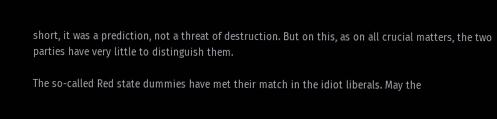short, it was a prediction, not a threat of destruction. But on this, as on all crucial matters, the two parties have very little to distinguish them.

The so-called Red state dummies have met their match in the idiot liberals. May the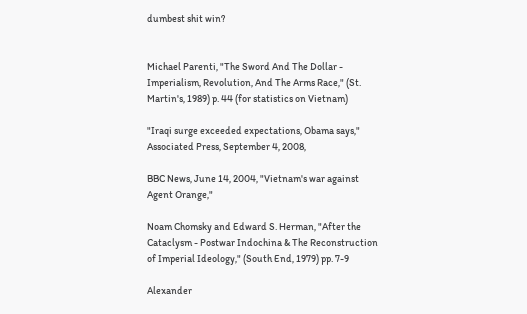dumbest shit win?


Michael Parenti, "The Sword And The Dollar - Imperialism, Revolution, And The Arms Race," (St. Martin's, 1989) p. 44 (for statistics on Vietnam)

"Iraqi surge exceeded expectations, Obama says," Associated Press, September 4, 2008,

BBC News, June 14, 2004, "Vietnam's war against Agent Orange,"

Noam Chomsky and Edward S. Herman, "After the Cataclysm - Postwar Indochina & The Reconstruction of Imperial Ideology," (South End, 1979) pp. 7-9

Alexander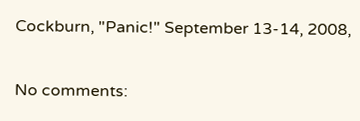Cockburn, "Panic!" September 13-14, 2008,

No comments: